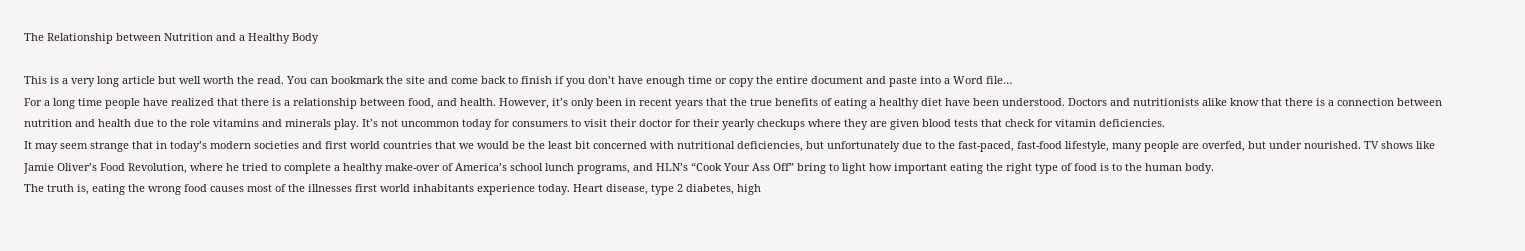The Relationship between Nutrition and a Healthy Body

This is a very long article but well worth the read. You can bookmark the site and come back to finish if you don’t have enough time or copy the entire document and paste into a Word file…
For a long time people have realized that there is a relationship between food, and health. However, it’s only been in recent years that the true benefits of eating a healthy diet have been understood. Doctors and nutritionists alike know that there is a connection between nutrition and health due to the role vitamins and minerals play. It’s not uncommon today for consumers to visit their doctor for their yearly checkups where they are given blood tests that check for vitamin deficiencies.
It may seem strange that in today’s modern societies and first world countries that we would be the least bit concerned with nutritional deficiencies, but unfortunately due to the fast-paced, fast-food lifestyle, many people are overfed, but under nourished. TV shows like Jamie Oliver’s Food Revolution, where he tried to complete a healthy make-over of America’s school lunch programs, and HLN’s “Cook Your Ass Off” bring to light how important eating the right type of food is to the human body.
The truth is, eating the wrong food causes most of the illnesses first world inhabitants experience today. Heart disease, type 2 diabetes, high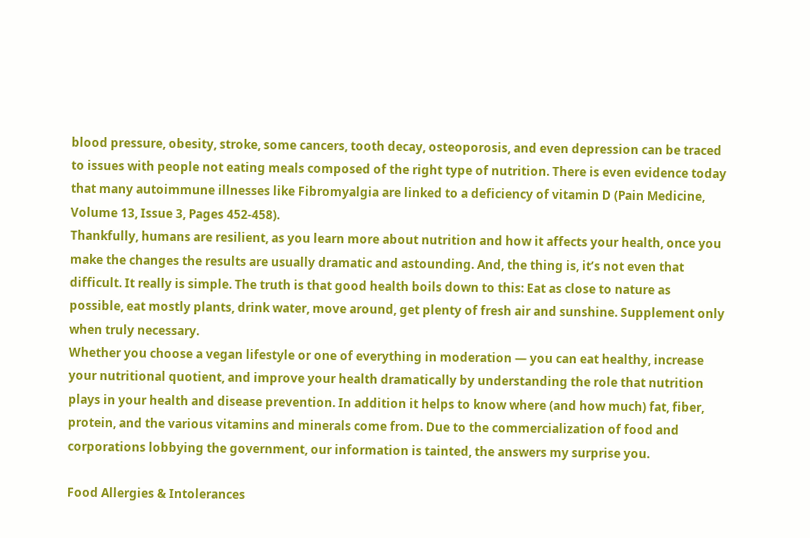blood pressure, obesity, stroke, some cancers, tooth decay, osteoporosis, and even depression can be traced to issues with people not eating meals composed of the right type of nutrition. There is even evidence today that many autoimmune illnesses like Fibromyalgia are linked to a deficiency of vitamin D (Pain Medicine, Volume 13, Issue 3, Pages 452-458).
Thankfully, humans are resilient, as you learn more about nutrition and how it affects your health, once you make the changes the results are usually dramatic and astounding. And, the thing is, it’s not even that difficult. It really is simple. The truth is that good health boils down to this: Eat as close to nature as possible, eat mostly plants, drink water, move around, get plenty of fresh air and sunshine. Supplement only when truly necessary.
Whether you choose a vegan lifestyle or one of everything in moderation — you can eat healthy, increase your nutritional quotient, and improve your health dramatically by understanding the role that nutrition plays in your health and disease prevention. In addition it helps to know where (and how much) fat, fiber, protein, and the various vitamins and minerals come from. Due to the commercialization of food and corporations lobbying the government, our information is tainted, the answers my surprise you.

Food Allergies & Intolerances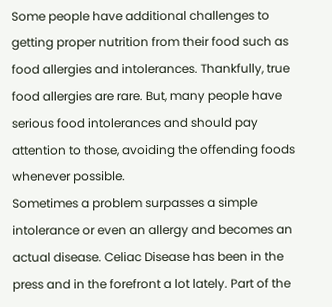Some people have additional challenges to getting proper nutrition from their food such as food allergies and intolerances. Thankfully, true food allergies are rare. But, many people have serious food intolerances and should pay attention to those, avoiding the offending foods whenever possible.
Sometimes a problem surpasses a simple intolerance or even an allergy and becomes an actual disease. Celiac Disease has been in the press and in the forefront a lot lately. Part of the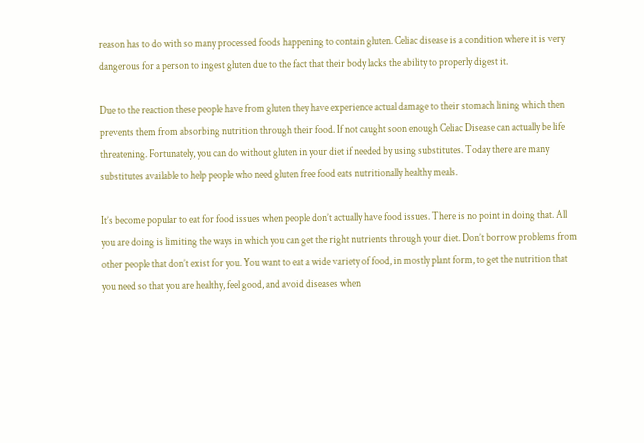reason has to do with so many processed foods happening to contain gluten. Celiac disease is a condition where it is very dangerous for a person to ingest gluten due to the fact that their body lacks the ability to properly digest it.

Due to the reaction these people have from gluten they have experience actual damage to their stomach lining which then prevents them from absorbing nutrition through their food. If not caught soon enough Celiac Disease can actually be life threatening. Fortunately, you can do without gluten in your diet if needed by using substitutes. Today there are many substitutes available to help people who need gluten free food eats nutritionally healthy meals.

It’s become popular to eat for food issues when people don’t actually have food issues. There is no point in doing that. All you are doing is limiting the ways in which you can get the right nutrients through your diet. Don’t borrow problems from other people that don’t exist for you. You want to eat a wide variety of food, in mostly plant form, to get the nutrition that you need so that you are healthy, feel good, and avoid diseases when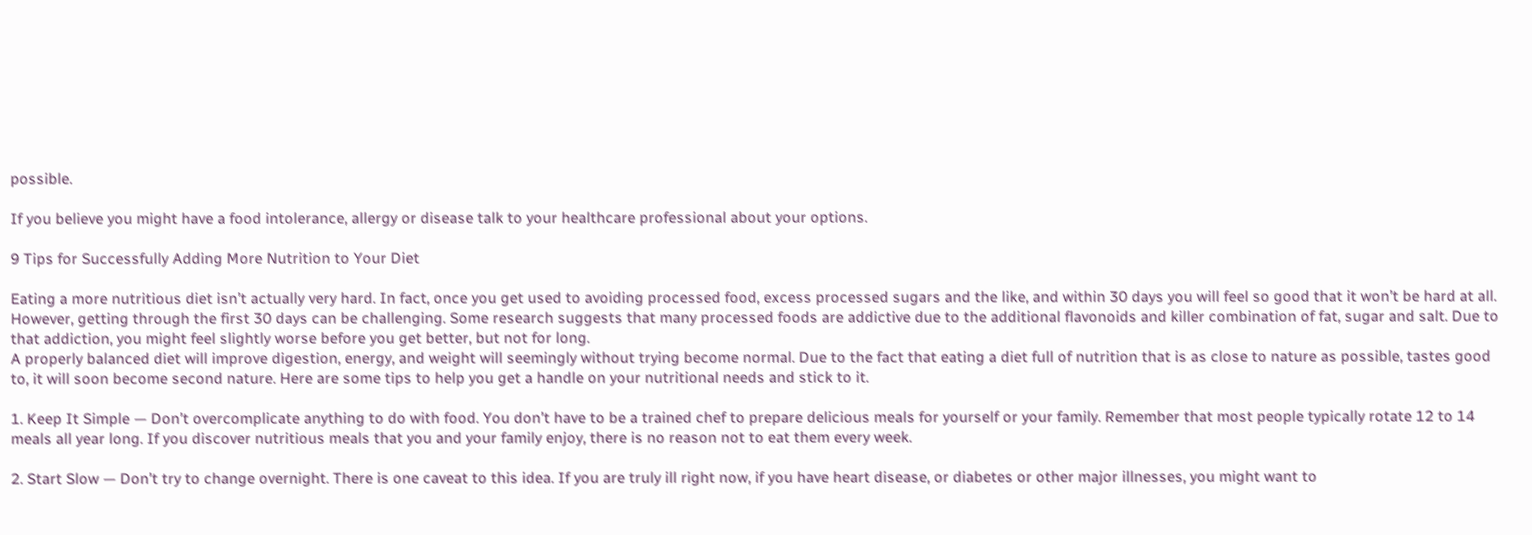possible.

If you believe you might have a food intolerance, allergy or disease talk to your healthcare professional about your options.

9 Tips for Successfully Adding More Nutrition to Your Diet

Eating a more nutritious diet isn’t actually very hard. In fact, once you get used to avoiding processed food, excess processed sugars and the like, and within 30 days you will feel so good that it won’t be hard at all. However, getting through the first 30 days can be challenging. Some research suggests that many processed foods are addictive due to the additional flavonoids and killer combination of fat, sugar and salt. Due to that addiction, you might feel slightly worse before you get better, but not for long.
A properly balanced diet will improve digestion, energy, and weight will seemingly without trying become normal. Due to the fact that eating a diet full of nutrition that is as close to nature as possible, tastes good to, it will soon become second nature. Here are some tips to help you get a handle on your nutritional needs and stick to it.

1. Keep It Simple — Don’t overcomplicate anything to do with food. You don’t have to be a trained chef to prepare delicious meals for yourself or your family. Remember that most people typically rotate 12 to 14 meals all year long. If you discover nutritious meals that you and your family enjoy, there is no reason not to eat them every week.

2. Start Slow — Don’t try to change overnight. There is one caveat to this idea. If you are truly ill right now, if you have heart disease, or diabetes or other major illnesses, you might want to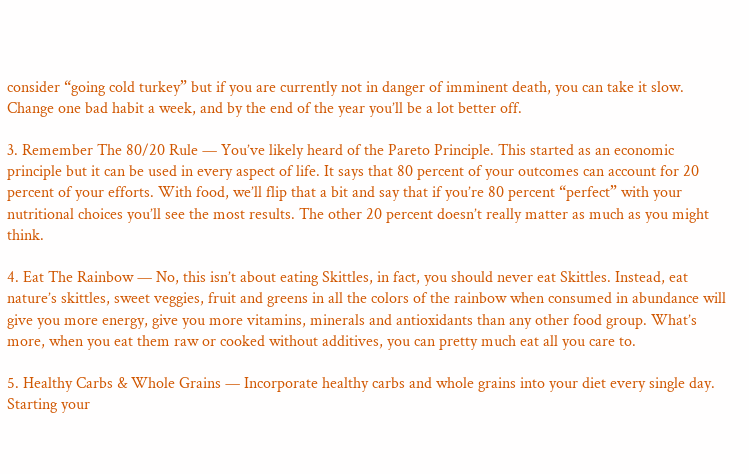consider “going cold turkey” but if you are currently not in danger of imminent death, you can take it slow. Change one bad habit a week, and by the end of the year you’ll be a lot better off.

3. Remember The 80/20 Rule — You’ve likely heard of the Pareto Principle. This started as an economic principle but it can be used in every aspect of life. It says that 80 percent of your outcomes can account for 20 percent of your efforts. With food, we’ll flip that a bit and say that if you’re 80 percent “perfect” with your nutritional choices you’ll see the most results. The other 20 percent doesn’t really matter as much as you might think.

4. Eat The Rainbow — No, this isn’t about eating Skittles, in fact, you should never eat Skittles. Instead, eat nature’s skittles, sweet veggies, fruit and greens in all the colors of the rainbow when consumed in abundance will give you more energy, give you more vitamins, minerals and antioxidants than any other food group. What’s more, when you eat them raw or cooked without additives, you can pretty much eat all you care to.

5. Healthy Carbs & Whole Grains — Incorporate healthy carbs and whole grains into your diet every single day. Starting your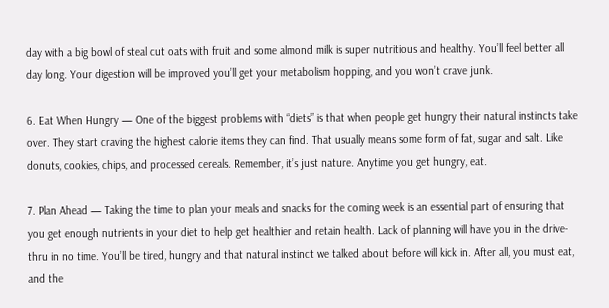day with a big bowl of steal cut oats with fruit and some almond milk is super nutritious and healthy. You’ll feel better all day long. Your digestion will be improved you’ll get your metabolism hopping, and you won’t crave junk.

6. Eat When Hungry — One of the biggest problems with “diets” is that when people get hungry their natural instincts take over. They start craving the highest calorie items they can find. That usually means some form of fat, sugar and salt. Like donuts, cookies, chips, and processed cereals. Remember, it’s just nature. Anytime you get hungry, eat.

7. Plan Ahead — Taking the time to plan your meals and snacks for the coming week is an essential part of ensuring that you get enough nutrients in your diet to help get healthier and retain health. Lack of planning will have you in the drive-thru in no time. You’ll be tired, hungry and that natural instinct we talked about before will kick in. After all, you must eat, and the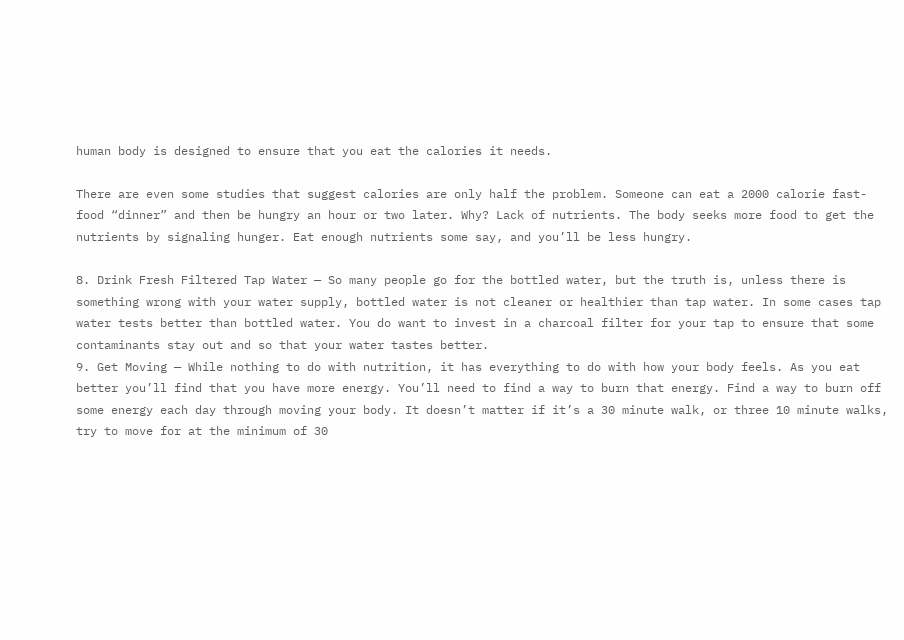human body is designed to ensure that you eat the calories it needs.

There are even some studies that suggest calories are only half the problem. Someone can eat a 2000 calorie fast-food “dinner” and then be hungry an hour or two later. Why? Lack of nutrients. The body seeks more food to get the nutrients by signaling hunger. Eat enough nutrients some say, and you’ll be less hungry.

8. Drink Fresh Filtered Tap Water — So many people go for the bottled water, but the truth is, unless there is something wrong with your water supply, bottled water is not cleaner or healthier than tap water. In some cases tap water tests better than bottled water. You do want to invest in a charcoal filter for your tap to ensure that some contaminants stay out and so that your water tastes better.
9. Get Moving — While nothing to do with nutrition, it has everything to do with how your body feels. As you eat better you’ll find that you have more energy. You’ll need to find a way to burn that energy. Find a way to burn off some energy each day through moving your body. It doesn’t matter if it’s a 30 minute walk, or three 10 minute walks, try to move for at the minimum of 30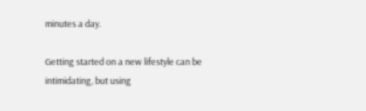minutes a day.

Getting started on a new lifestyle can be intimidating, but using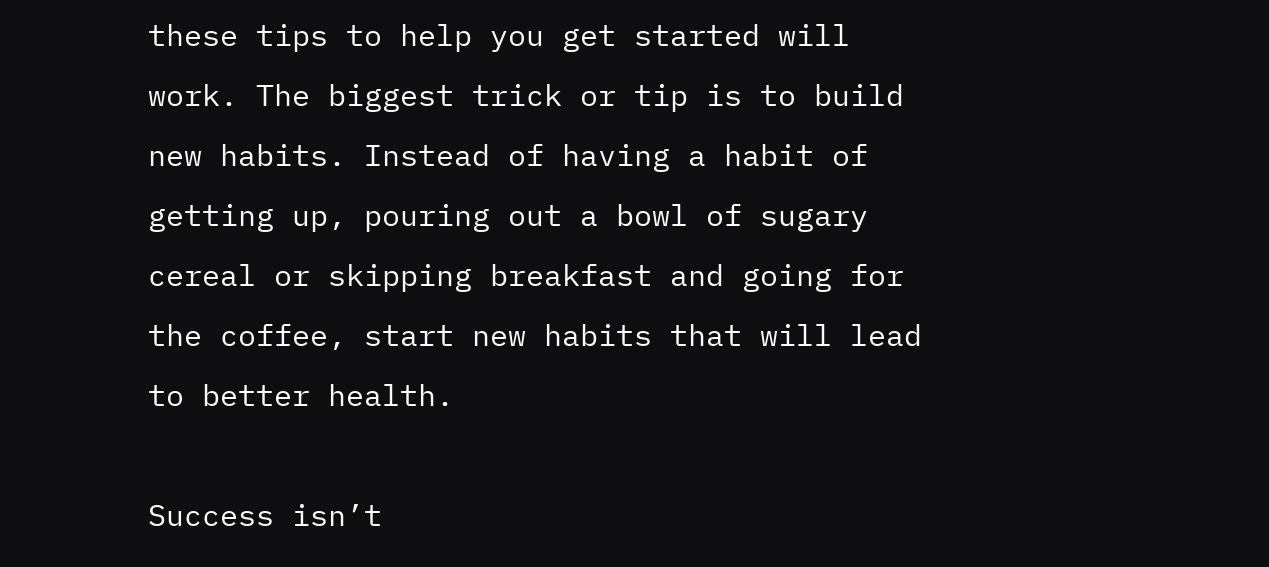these tips to help you get started will work. The biggest trick or tip is to build new habits. Instead of having a habit of getting up, pouring out a bowl of sugary cereal or skipping breakfast and going for the coffee, start new habits that will lead to better health.

Success isn’t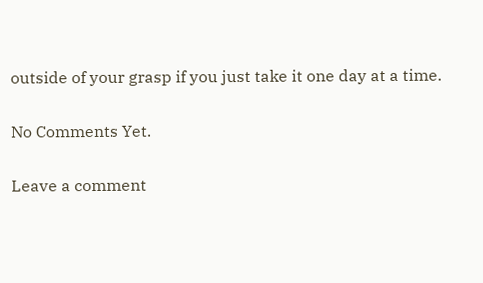outside of your grasp if you just take it one day at a time.

No Comments Yet.

Leave a comment